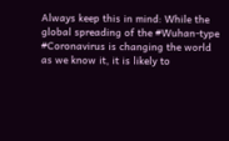Always keep this in mind: While the global spreading of the #Wuhan-type #Coronavirus is changing the world as we know it, it is likely to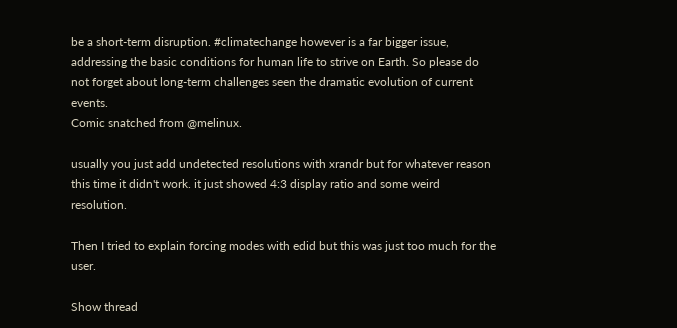be a short-term disruption. #climatechange however is a far bigger issue, addressing the basic conditions for human life to strive on Earth. So please do not forget about long-term challenges seen the dramatic evolution of current events.
Comic snatched from @melinux.

usually you just add undetected resolutions with xrandr but for whatever reason this time it didn't work. it just showed 4:3 display ratio and some weird resolution.

Then I tried to explain forcing modes with edid but this was just too much for the user.

Show thread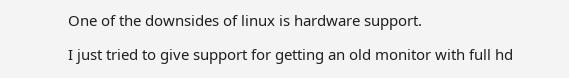One of the downsides of linux is hardware support.

I just tried to give support for getting an old monitor with full hd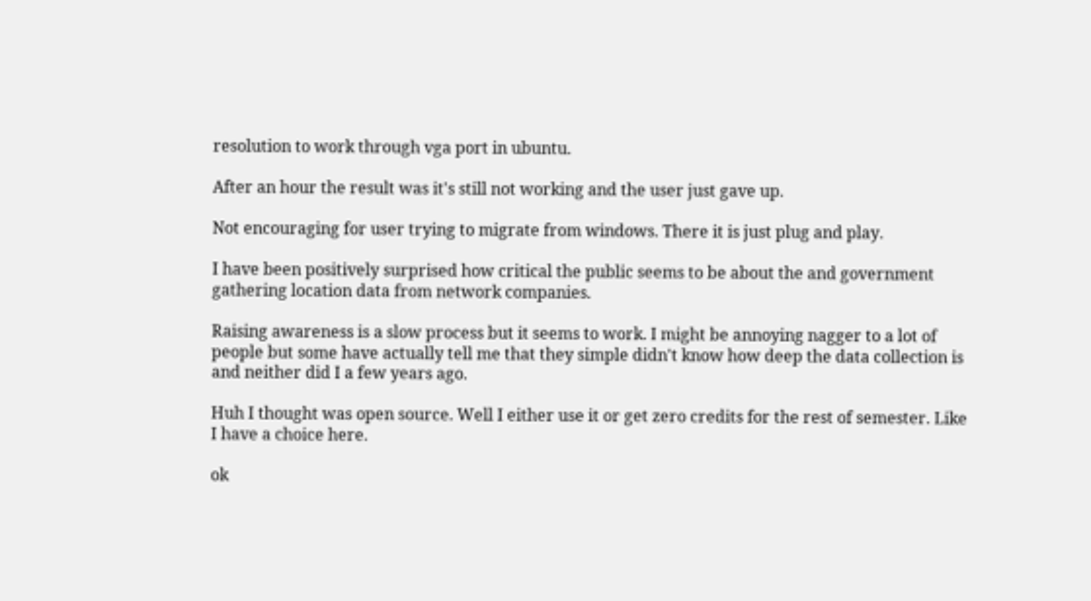resolution to work through vga port in ubuntu.

After an hour the result was it's still not working and the user just gave up.

Not encouraging for user trying to migrate from windows. There it is just plug and play.

I have been positively surprised how critical the public seems to be about the and government gathering location data from network companies.

Raising awareness is a slow process but it seems to work. I might be annoying nagger to a lot of people but some have actually tell me that they simple didn't know how deep the data collection is and neither did I a few years ago.

Huh I thought was open source. Well I either use it or get zero credits for the rest of semester. Like I have a choice here.

ok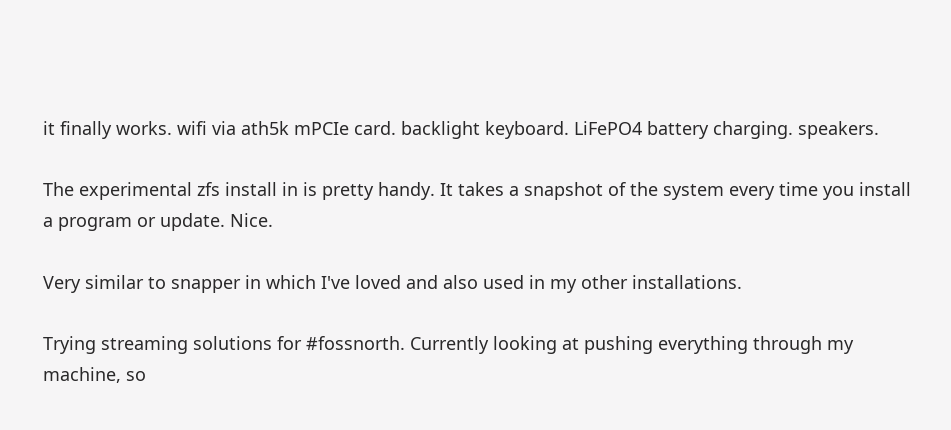it finally works. wifi via ath5k mPCIe card. backlight keyboard. LiFePO4 battery charging. speakers.

The experimental zfs install in is pretty handy. It takes a snapshot of the system every time you install a program or update. Nice.

Very similar to snapper in which I've loved and also used in my other installations.

Trying streaming solutions for #fossnorth. Currently looking at pushing everything through my machine, so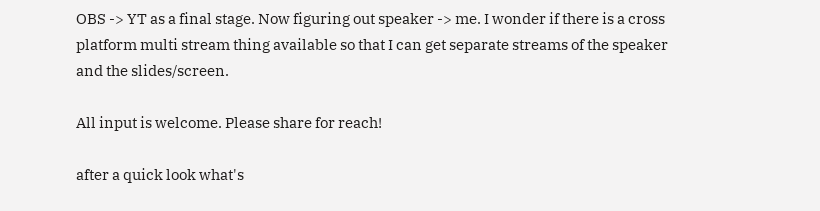OBS -> YT as a final stage. Now figuring out speaker -> me. I wonder if there is a cross platform multi stream thing available so that I can get separate streams of the speaker and the slides/screen.

All input is welcome. Please share for reach!

after a quick look what's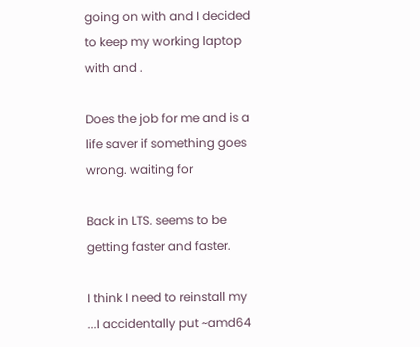going on with and I decided to keep my working laptop with and .

Does the job for me and is a life saver if something goes wrong. waiting for

Back in LTS. seems to be getting faster and faster.

I think I need to reinstall my ...I accidentally put ~amd64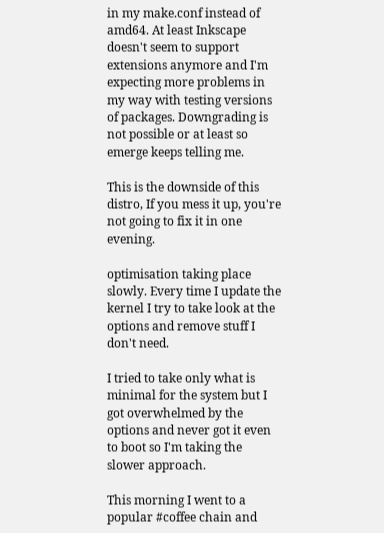in my make.conf instead of amd64. At least Inkscape doesn't seem to support extensions anymore and I'm expecting more problems in my way with testing versions of packages. Downgrading is not possible or at least so emerge keeps telling me.

This is the downside of this distro, If you mess it up, you're not going to fix it in one evening.

optimisation taking place slowly. Every time I update the kernel I try to take look at the options and remove stuff I don't need.

I tried to take only what is minimal for the system but I got overwhelmed by the options and never got it even to boot so I'm taking the slower approach.

This morning I went to a popular #coffee chain and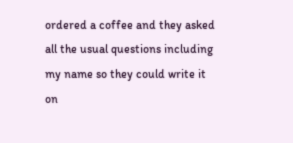ordered a coffee and they asked all the usual questions including my name so they could write it on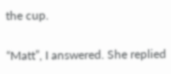the cup.

“Matt”, I answered. She replied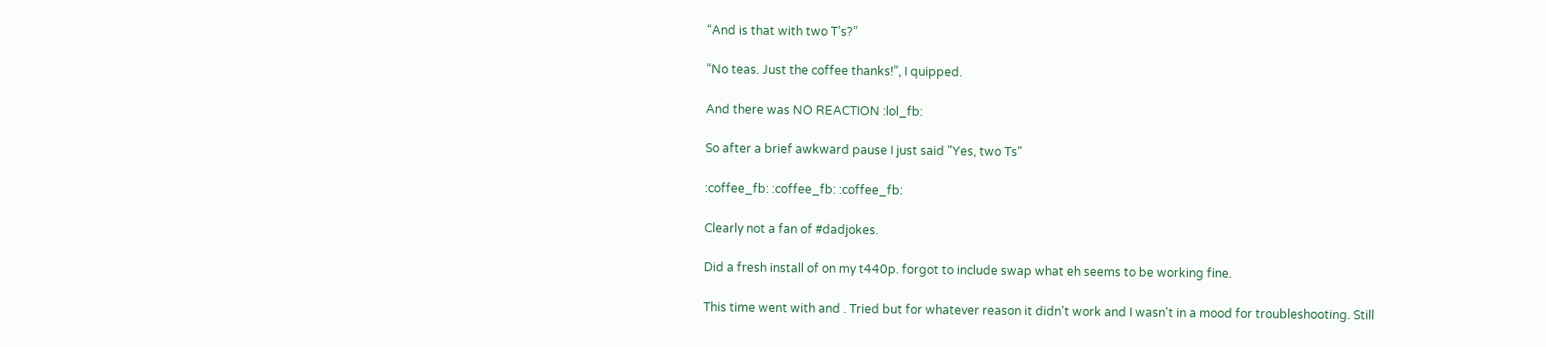“And is that with two T’s?”

“No teas. Just the coffee thanks!”, I quipped.

And there was NO REACTION :lol_fb:

So after a brief awkward pause I just said "Yes, two Ts"

:coffee_fb: :coffee_fb: :coffee_fb:

Clearly not a fan of #dadjokes.

Did a fresh install of on my t440p. forgot to include swap what eh seems to be working fine.

This time went with and . Tried but for whatever reason it didn't work and I wasn't in a mood for troubleshooting. Still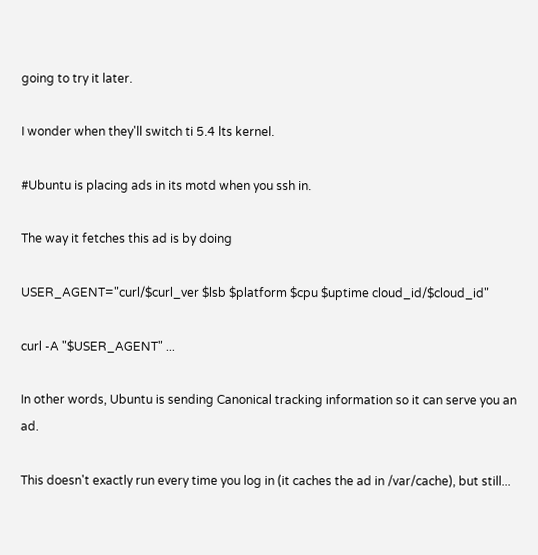going to try it later.

I wonder when they'll switch ti 5.4 lts kernel.

#Ubuntu is placing ads in its motd when you ssh in.

The way it fetches this ad is by doing

USER_AGENT="curl/$curl_ver $lsb $platform $cpu $uptime cloud_id/$cloud_id"

curl -A "$USER_AGENT" ...

In other words, Ubuntu is sending Canonical tracking information so it can serve you an ad.

This doesn't exactly run every time you log in (it caches the ad in /var/cache), but still...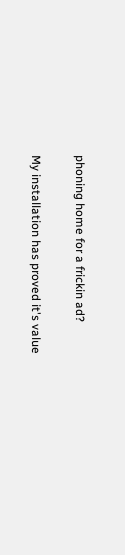phoning home for a frickin ad?

My installation has proved it's value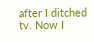after I ditched tv. Now I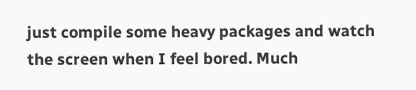just compile some heavy packages and watch the screen when I feel bored. Much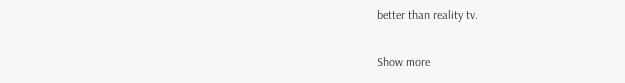better than reality tv.

Show more